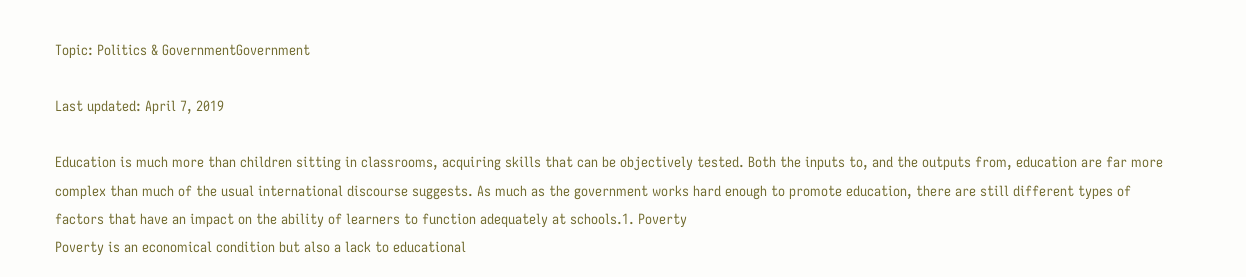Topic: Politics & GovernmentGovernment

Last updated: April 7, 2019

Education is much more than children sitting in classrooms, acquiring skills that can be objectively tested. Both the inputs to, and the outputs from, education are far more complex than much of the usual international discourse suggests. As much as the government works hard enough to promote education, there are still different types of factors that have an impact on the ability of learners to function adequately at schools.1. Poverty
Poverty is an economical condition but also a lack to educational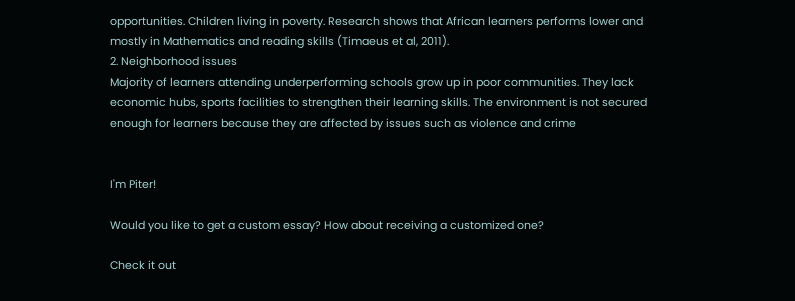opportunities. Children living in poverty. Research shows that African learners performs lower and mostly in Mathematics and reading skills (Timaeus et al, 2011).
2. Neighborhood issues
Majority of learners attending underperforming schools grow up in poor communities. They lack economic hubs, sports facilities to strengthen their learning skills. The environment is not secured enough for learners because they are affected by issues such as violence and crime


I'm Piter!

Would you like to get a custom essay? How about receiving a customized one?

Check it out